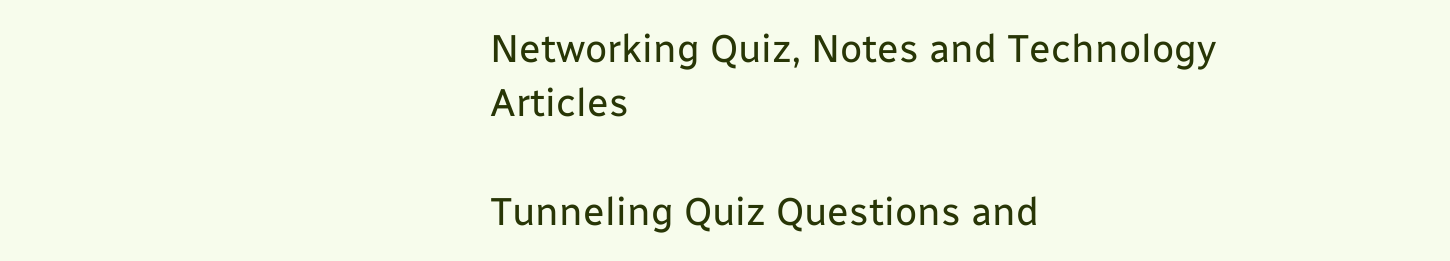Networking Quiz, Notes and Technology Articles

Tunneling Quiz Questions and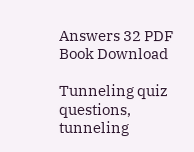Answers 32 PDF Book Download

Tunneling quiz questions, tunneling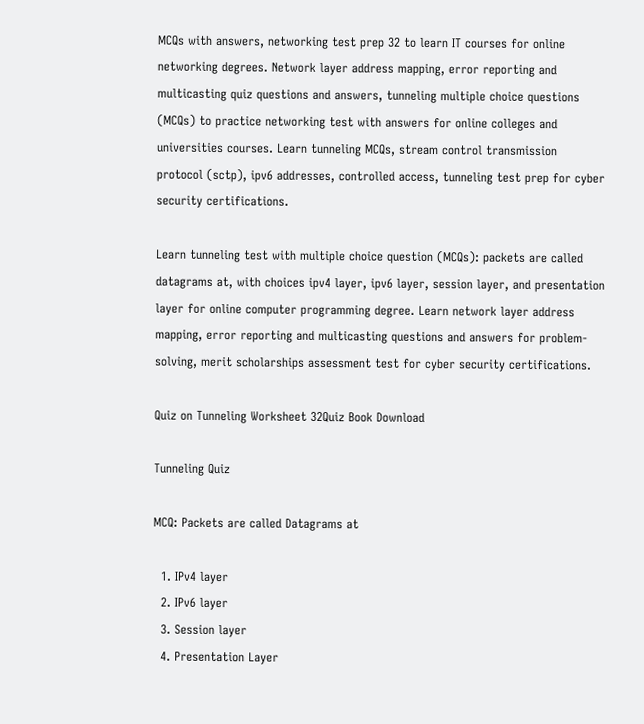MCQs with answers, networking test prep 32 to learn IT courses for online networking degrees. Network layer address mapping, error reporting and multicasting quiz questions and answers, tunneling multiple choice questions (MCQs) to practice networking test with answers for online colleges and universities courses. Learn tunneling MCQs, stream control transmission protocol (sctp), ipv6 addresses, controlled access, tunneling test prep for cyber security certifications.

Learn tunneling test with multiple choice question (MCQs): packets are called datagrams at, with choices ipv4 layer, ipv6 layer, session layer, and presentation layer for online computer programming degree. Learn network layer address mapping, error reporting and multicasting questions and answers for problem-solving, merit scholarships assessment test for cyber security certifications.

Quiz on Tunneling Worksheet 32Quiz Book Download

Tunneling Quiz

MCQ: Packets are called Datagrams at

  1. IPv4 layer
  2. IPv6 layer
  3. Session layer
  4. Presentation Layer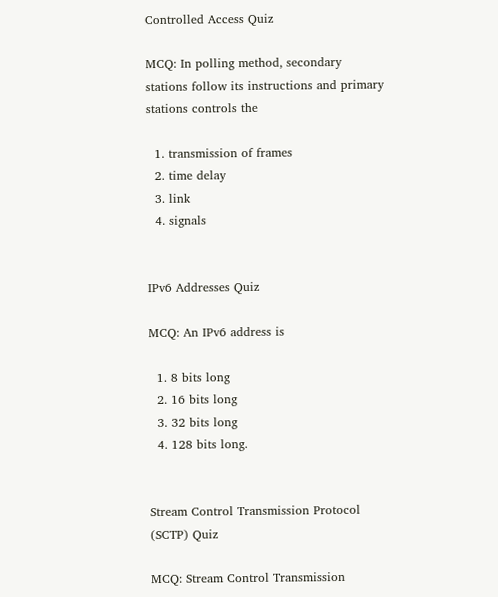Controlled Access Quiz

MCQ: In polling method, secondary stations follow its instructions and primary stations controls the

  1. transmission of frames
  2. time delay
  3. link
  4. signals


IPv6 Addresses Quiz

MCQ: An IPv6 address is

  1. 8 bits long
  2. 16 bits long
  3. 32 bits long
  4. 128 bits long.


Stream Control Transmission Protocol (SCTP) Quiz

MCQ: Stream Control Transmission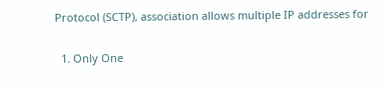Protocol (SCTP), association allows multiple IP addresses for

  1. Only One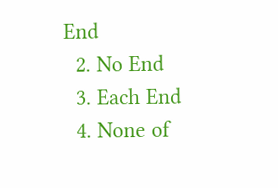End
  2. No End
  3. Each End
  4. None of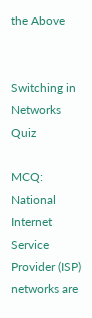the Above


Switching in Networks Quiz

MCQ: National Internet Service Provider (ISP) networks are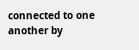connected to one another by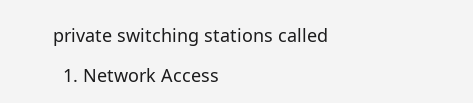private switching stations called

  1. Network Access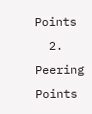Points
  2. Peering Points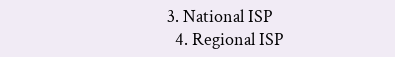3. National ISP
  4. Regional ISP